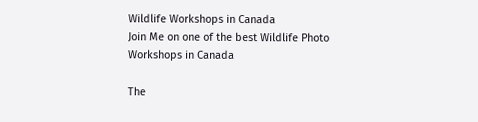Wildlife Workshops in Canada
Join Me on one of the best Wildlife Photo Workshops in Canada

The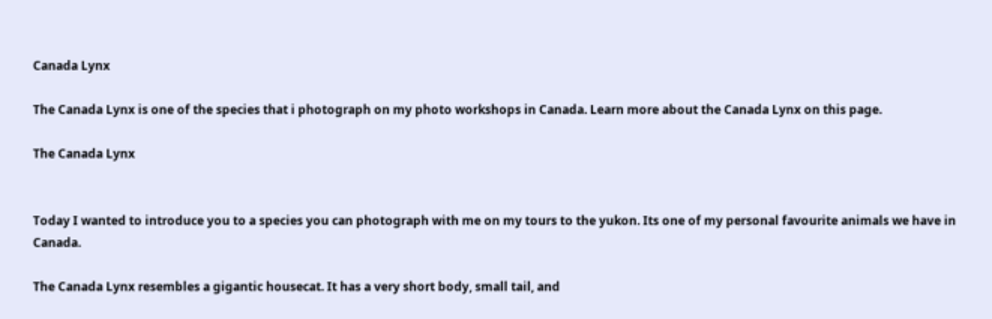Canada Lynx

The Canada Lynx is one of the species that i photograph on my photo workshops in Canada. Learn more about the Canada Lynx on this page.

The Canada Lynx


Today I wanted to introduce you to a species you can photograph with me on my tours to the yukon. Its one of my personal favourite animals we have in Canada.

The Canada Lynx resembles a gigantic housecat. It has a very short body, small tail, and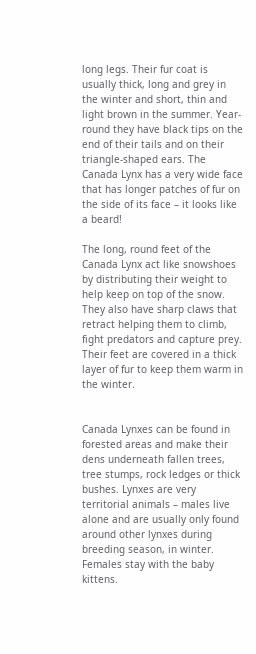long legs. Their fur coat is usually thick, long and grey in the winter and short, thin and light brown in the summer. Year-round they have black tips on the end of their tails and on their triangle-shaped ears. The Canada Lynx has a very wide face that has longer patches of fur on the side of its face – it looks like a beard!

The long, round feet of the Canada Lynx act like snowshoes by distributing their weight to help keep on top of the snow. They also have sharp claws that retract helping them to climb, fight predators and capture prey. Their feet are covered in a thick layer of fur to keep them warm in the winter.


Canada Lynxes can be found in forested areas and make their dens underneath fallen trees, tree stumps, rock ledges or thick bushes. Lynxes are very territorial animals – males live alone and are usually only found around other lynxes during breeding season, in winter. Females stay with the baby kittens.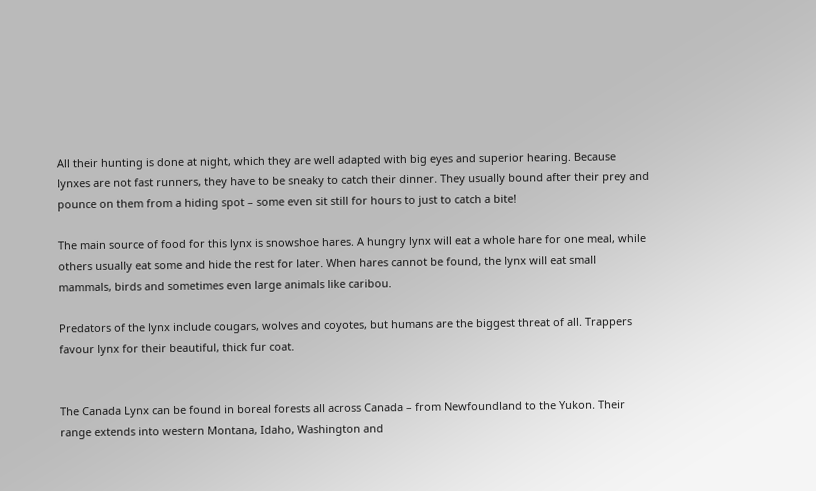All their hunting is done at night, which they are well adapted with big eyes and superior hearing. Because lynxes are not fast runners, they have to be sneaky to catch their dinner. They usually bound after their prey and pounce on them from a hiding spot – some even sit still for hours to just to catch a bite!

The main source of food for this lynx is snowshoe hares. A hungry lynx will eat a whole hare for one meal, while others usually eat some and hide the rest for later. When hares cannot be found, the lynx will eat small mammals, birds and sometimes even large animals like caribou.

Predators of the lynx include cougars, wolves and coyotes, but humans are the biggest threat of all. Trappers favour lynx for their beautiful, thick fur coat.


The Canada Lynx can be found in boreal forests all across Canada – from Newfoundland to the Yukon. Their range extends into western Montana, Idaho, Washington and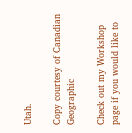Utah.

Copy courtesy of Canadian Geographic

Check out my Workshop page if you would like to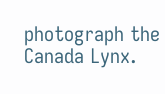photograph the Canada Lynx.